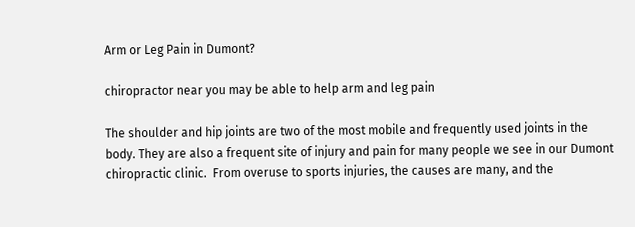Arm or Leg Pain in Dumont?

chiropractor near you may be able to help arm and leg pain

The shoulder and hip joints are two of the most mobile and frequently used joints in the body. They are also a frequent site of injury and pain for many people we see in our Dumont chiropractic clinic.  From overuse to sports injuries, the causes are many, and the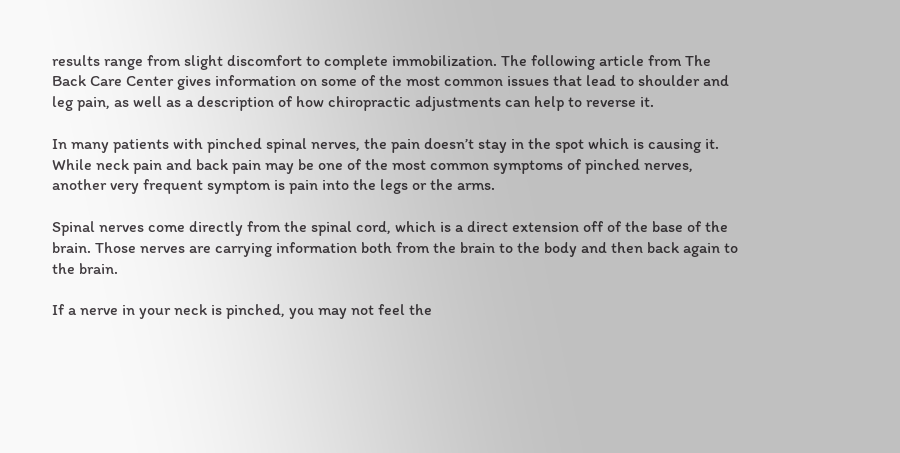results range from slight discomfort to complete immobilization. The following article from The Back Care Center gives information on some of the most common issues that lead to shoulder and leg pain, as well as a description of how chiropractic adjustments can help to reverse it.

In many patients with pinched spinal nerves, the pain doesn’t stay in the spot which is causing it. While neck pain and back pain may be one of the most common symptoms of pinched nerves, another very frequent symptom is pain into the legs or the arms.

Spinal nerves come directly from the spinal cord, which is a direct extension off of the base of the brain. Those nerves are carrying information both from the brain to the body and then back again to the brain.

If a nerve in your neck is pinched, you may not feel the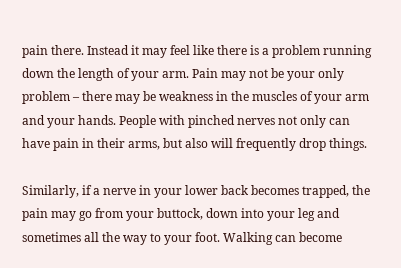pain there. Instead it may feel like there is a problem running down the length of your arm. Pain may not be your only problem – there may be weakness in the muscles of your arm and your hands. People with pinched nerves not only can have pain in their arms, but also will frequently drop things.

Similarly, if a nerve in your lower back becomes trapped, the pain may go from your buttock, down into your leg and sometimes all the way to your foot. Walking can become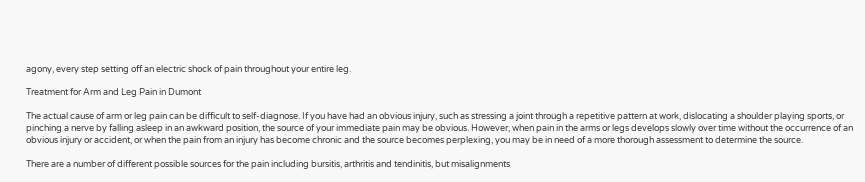agony, every step setting off an electric shock of pain throughout your entire leg.

Treatment for Arm and Leg Pain in Dumont

The actual cause of arm or leg pain can be difficult to self-diagnose. If you have had an obvious injury, such as stressing a joint through a repetitive pattern at work, dislocating a shoulder playing sports, or pinching a nerve by falling asleep in an awkward position, the source of your immediate pain may be obvious. However, when pain in the arms or legs develops slowly over time without the occurrence of an obvious injury or accident, or when the pain from an injury has become chronic and the source becomes perplexing, you may be in need of a more thorough assessment to determine the source.

There are a number of different possible sources for the pain including bursitis, arthritis and tendinitis, but misalignments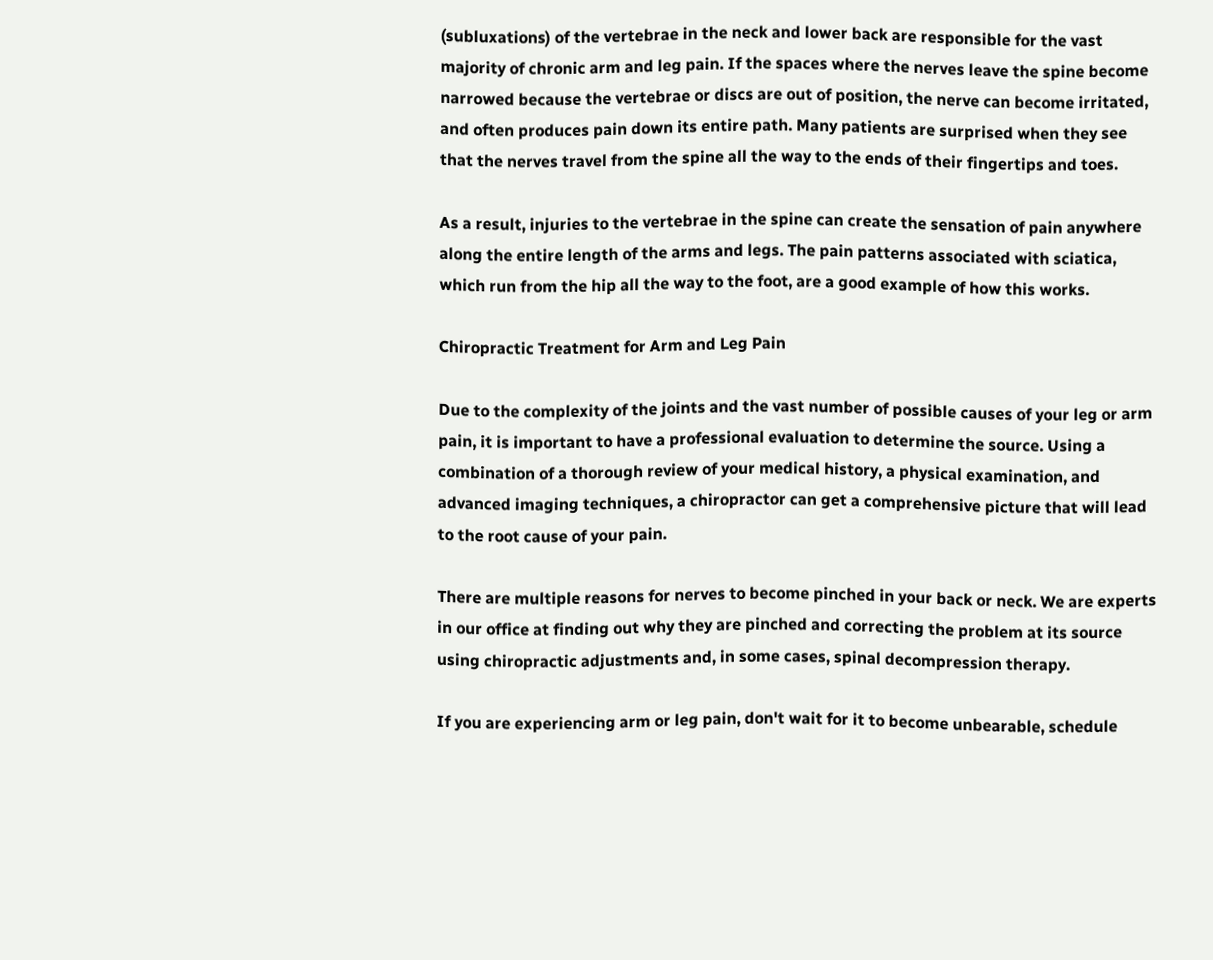(subluxations) of the vertebrae in the neck and lower back are responsible for the vast majority of chronic arm and leg pain. If the spaces where the nerves leave the spine become narrowed because the vertebrae or discs are out of position, the nerve can become irritated, and often produces pain down its entire path. Many patients are surprised when they see that the nerves travel from the spine all the way to the ends of their fingertips and toes.

As a result, injuries to the vertebrae in the spine can create the sensation of pain anywhere along the entire length of the arms and legs. The pain patterns associated with sciatica, which run from the hip all the way to the foot, are a good example of how this works.

Chiropractic Treatment for Arm and Leg Pain

Due to the complexity of the joints and the vast number of possible causes of your leg or arm pain, it is important to have a professional evaluation to determine the source. Using a combination of a thorough review of your medical history, a physical examination, and advanced imaging techniques, a chiropractor can get a comprehensive picture that will lead to the root cause of your pain.

There are multiple reasons for nerves to become pinched in your back or neck. We are experts in our office at finding out why they are pinched and correcting the problem at its source using chiropractic adjustments and, in some cases, spinal decompression therapy.

If you are experiencing arm or leg pain, don't wait for it to become unbearable, schedule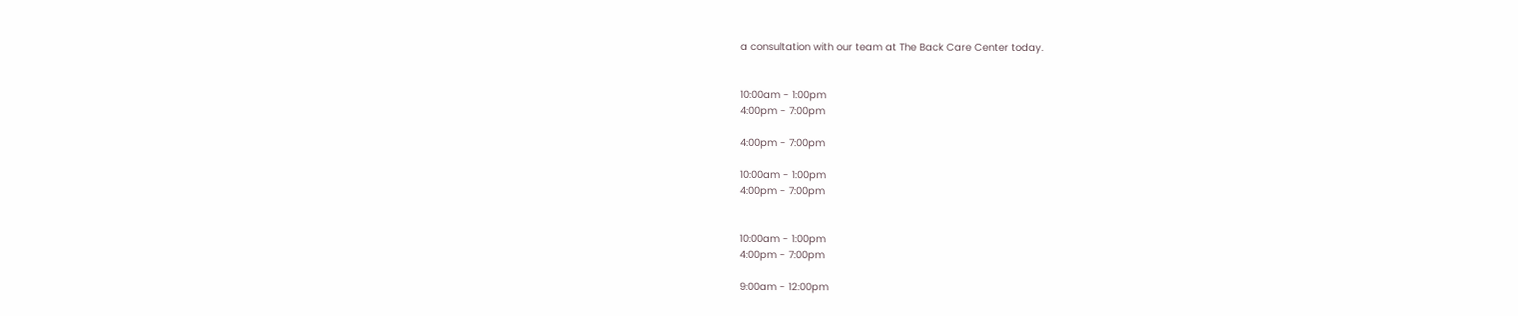a consultation with our team at The Back Care Center today.


10:00am - 1:00pm
4:00pm - 7:00pm

4:00pm - 7:00pm

10:00am - 1:00pm
4:00pm - 7:00pm


10:00am - 1:00pm
4:00pm - 7:00pm

9:00am - 12:00pm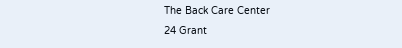The Back Care Center
24 Grant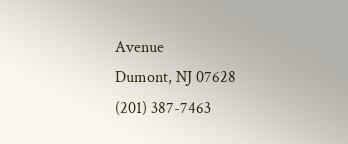Avenue
Dumont, NJ 07628
(201) 387-7463